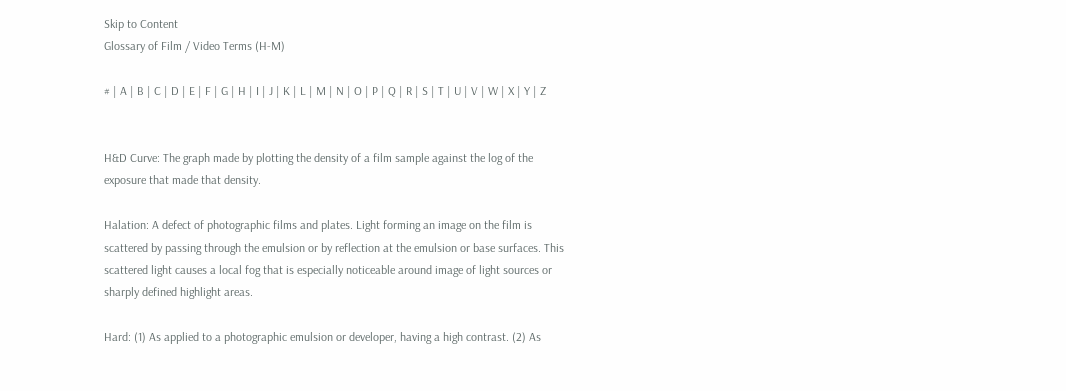Skip to Content
Glossary of Film / Video Terms (H-M)

# | A | B | C | D | E | F | G | H | I | J | K | L | M | N | O | P | Q | R | S | T | U | V | W | X | Y | Z


H&D Curve: The graph made by plotting the density of a film sample against the log of the exposure that made that density.

Halation: A defect of photographic films and plates. Light forming an image on the film is scattered by passing through the emulsion or by reflection at the emulsion or base surfaces. This scattered light causes a local fog that is especially noticeable around image of light sources or sharply defined highlight areas.

Hard: (1) As applied to a photographic emulsion or developer, having a high contrast. (2) As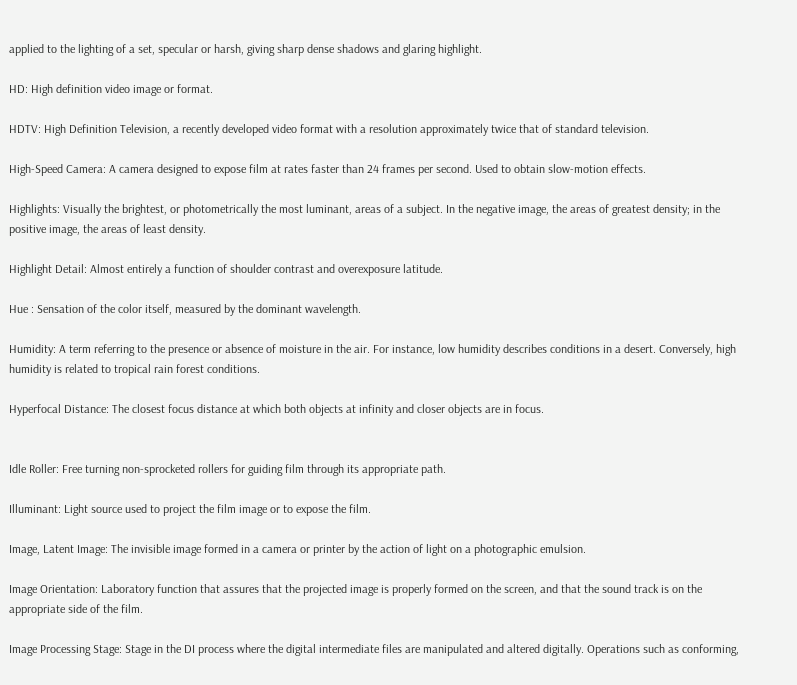applied to the lighting of a set, specular or harsh, giving sharp dense shadows and glaring highlight.

HD: High definition video image or format.

HDTV: High Definition Television, a recently developed video format with a resolution approximately twice that of standard television.

High-Speed Camera: A camera designed to expose film at rates faster than 24 frames per second. Used to obtain slow-motion effects.

Highlights: Visually the brightest, or photometrically the most luminant, areas of a subject. In the negative image, the areas of greatest density; in the positive image, the areas of least density.

Highlight Detail: Almost entirely a function of shoulder contrast and overexposure latitude.

Hue : Sensation of the color itself, measured by the dominant wavelength.

Humidity: A term referring to the presence or absence of moisture in the air. For instance, low humidity describes conditions in a desert. Conversely, high humidity is related to tropical rain forest conditions.

Hyperfocal Distance: The closest focus distance at which both objects at infinity and closer objects are in focus.


Idle Roller: Free turning non-sprocketed rollers for guiding film through its appropriate path.

Illuminant: Light source used to project the film image or to expose the film.

Image, Latent Image: The invisible image formed in a camera or printer by the action of light on a photographic emulsion.

Image Orientation: Laboratory function that assures that the projected image is properly formed on the screen, and that the sound track is on the appropriate side of the film.

Image Processing Stage: Stage in the DI process where the digital intermediate files are manipulated and altered digitally. Operations such as conforming,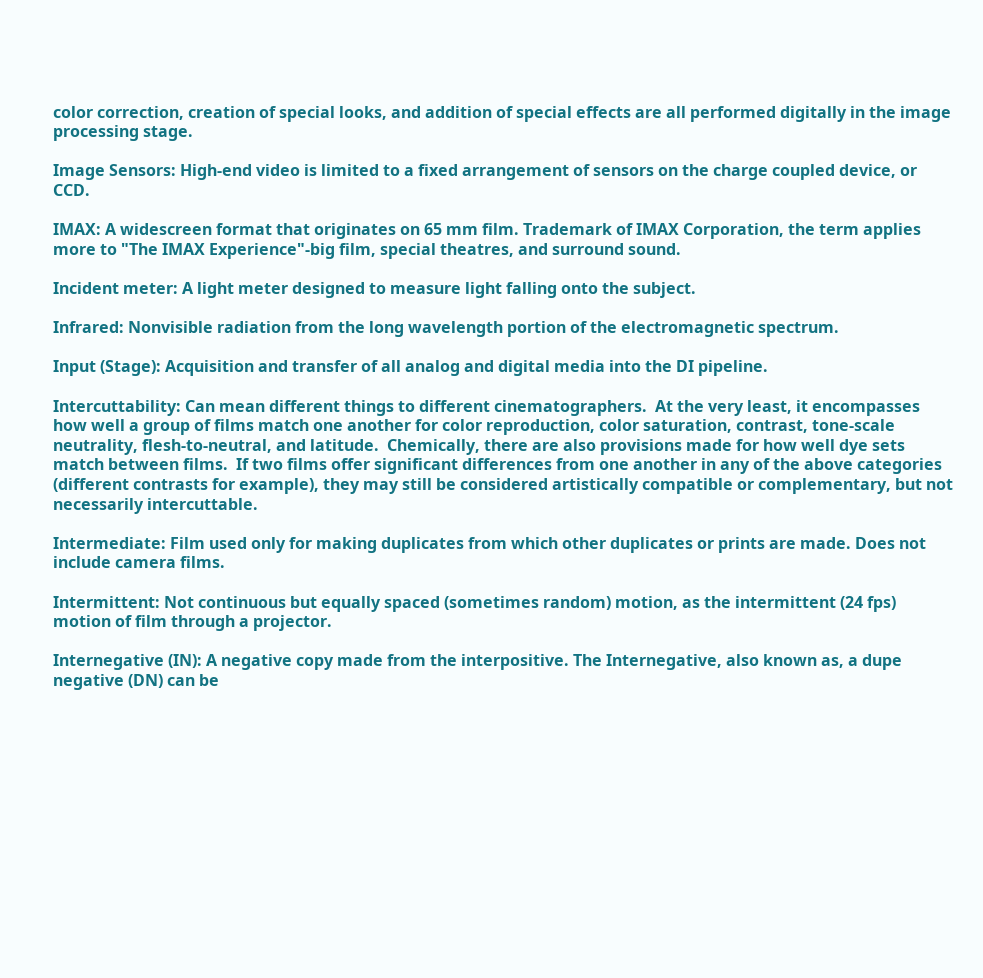color correction, creation of special looks, and addition of special effects are all performed digitally in the image processing stage.

Image Sensors: High-end video is limited to a fixed arrangement of sensors on the charge coupled device, or CCD.

IMAX: A widescreen format that originates on 65 mm film. Trademark of IMAX Corporation, the term applies more to "The IMAX Experience"-big film, special theatres, and surround sound.

Incident meter: A light meter designed to measure light falling onto the subject.

Infrared: Nonvisible radiation from the long wavelength portion of the electromagnetic spectrum.

Input (Stage): Acquisition and transfer of all analog and digital media into the DI pipeline.

Intercuttability: Can mean different things to different cinematographers.  At the very least, it encompasses how well a group of films match one another for color reproduction, color saturation, contrast, tone-scale neutrality, flesh-to-neutral, and latitude.  Chemically, there are also provisions made for how well dye sets match between films.  If two films offer significant differences from one another in any of the above categories (different contrasts for example), they may still be considered artistically compatible or complementary, but not necessarily intercuttable.

Intermediate: Film used only for making duplicates from which other duplicates or prints are made. Does not include camera films.

Intermittent: Not continuous but equally spaced (sometimes random) motion, as the intermittent (24 fps) motion of film through a projector.

Internegative (IN): A negative copy made from the interpositive. The Internegative, also known as, a dupe negative (DN) can be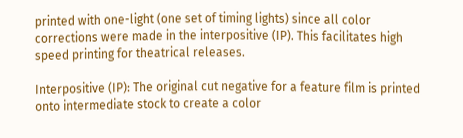printed with one-light (one set of timing lights) since all color corrections were made in the interpositive (IP). This facilitates high speed printing for theatrical releases.

Interpositive (IP): The original cut negative for a feature film is printed onto intermediate stock to create a color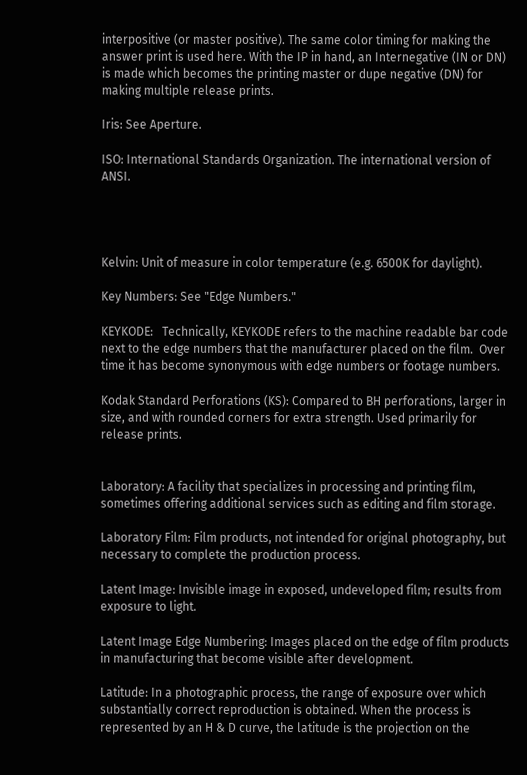interpositive (or master positive). The same color timing for making the answer print is used here. With the IP in hand, an Internegative (IN or DN) is made which becomes the printing master or dupe negative (DN) for making multiple release prints.

Iris: See Aperture.

ISO: International Standards Organization. The international version of ANSI.




Kelvin: Unit of measure in color temperature (e.g. 6500K for daylight).

Key Numbers: See "Edge Numbers."

KEYKODE:   Technically, KEYKODE refers to the machine readable bar code next to the edge numbers that the manufacturer placed on the film.  Over time it has become synonymous with edge numbers or footage numbers.

Kodak Standard Perforations (KS): Compared to BH perforations, larger in size, and with rounded corners for extra strength. Used primarily for release prints.


Laboratory: A facility that specializes in processing and printing film, sometimes offering additional services such as editing and film storage.

Laboratory Film: Film products, not intended for original photography, but necessary to complete the production process.

Latent Image: Invisible image in exposed, undeveloped film; results from exposure to light.

Latent Image Edge Numbering: Images placed on the edge of film products in manufacturing that become visible after development.

Latitude: In a photographic process, the range of exposure over which substantially correct reproduction is obtained. When the process is represented by an H & D curve, the latitude is the projection on the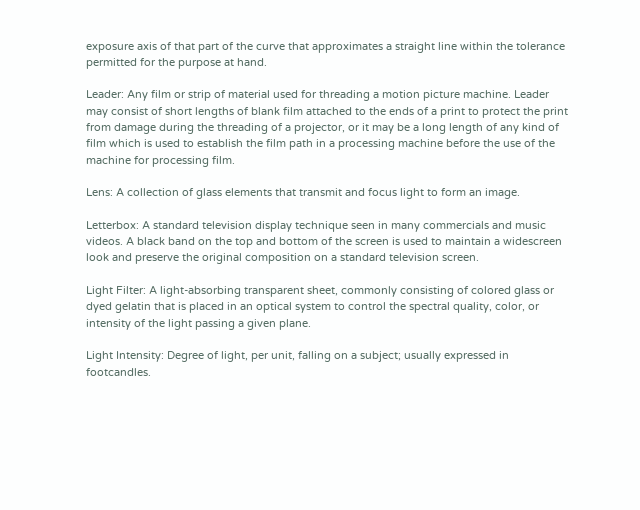exposure axis of that part of the curve that approximates a straight line within the tolerance permitted for the purpose at hand.

Leader: Any film or strip of material used for threading a motion picture machine. Leader may consist of short lengths of blank film attached to the ends of a print to protect the print from damage during the threading of a projector, or it may be a long length of any kind of film which is used to establish the film path in a processing machine before the use of the machine for processing film.

Lens: A collection of glass elements that transmit and focus light to form an image.

Letterbox: A standard television display technique seen in many commercials and music videos. A black band on the top and bottom of the screen is used to maintain a widescreen look and preserve the original composition on a standard television screen.

Light Filter: A light-absorbing transparent sheet, commonly consisting of colored glass or dyed gelatin that is placed in an optical system to control the spectral quality, color, or intensity of the light passing a given plane.

Light Intensity: Degree of light, per unit, falling on a subject; usually expressed in footcandles.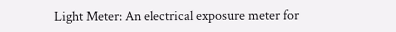Light Meter: An electrical exposure meter for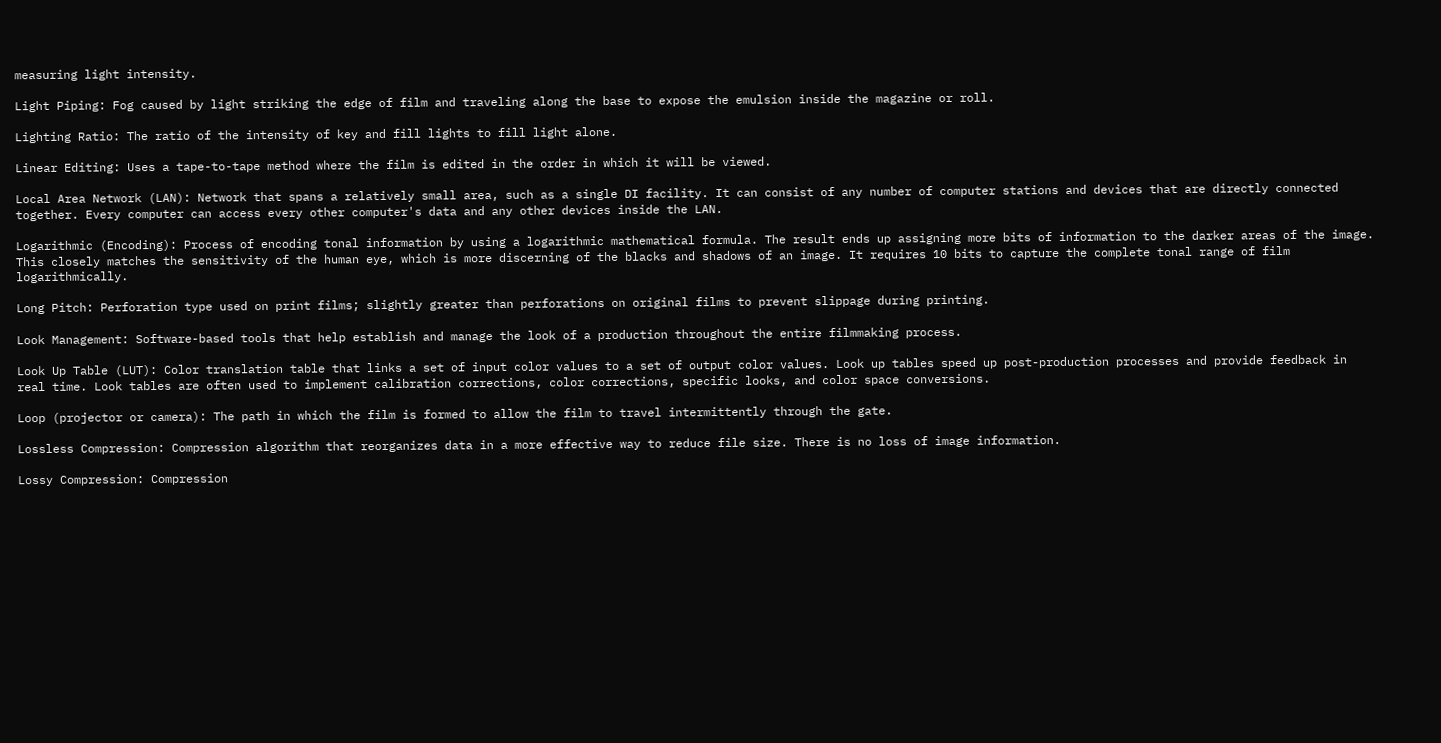measuring light intensity.

Light Piping: Fog caused by light striking the edge of film and traveling along the base to expose the emulsion inside the magazine or roll.

Lighting Ratio: The ratio of the intensity of key and fill lights to fill light alone.

Linear Editing: Uses a tape-to-tape method where the film is edited in the order in which it will be viewed.

Local Area Network (LAN): Network that spans a relatively small area, such as a single DI facility. It can consist of any number of computer stations and devices that are directly connected together. Every computer can access every other computer's data and any other devices inside the LAN.

Logarithmic (Encoding): Process of encoding tonal information by using a logarithmic mathematical formula. The result ends up assigning more bits of information to the darker areas of the image. This closely matches the sensitivity of the human eye, which is more discerning of the blacks and shadows of an image. It requires 10 bits to capture the complete tonal range of film logarithmically.

Long Pitch: Perforation type used on print films; slightly greater than perforations on original films to prevent slippage during printing.

Look Management: Software-based tools that help establish and manage the look of a production throughout the entire filmmaking process.

Look Up Table (LUT): Color translation table that links a set of input color values to a set of output color values. Look up tables speed up post-production processes and provide feedback in real time. Look tables are often used to implement calibration corrections, color corrections, specific looks, and color space conversions.

Loop (projector or camera): The path in which the film is formed to allow the film to travel intermittently through the gate.

Lossless Compression: Compression algorithm that reorganizes data in a more effective way to reduce file size. There is no loss of image information.

Lossy Compression: Compression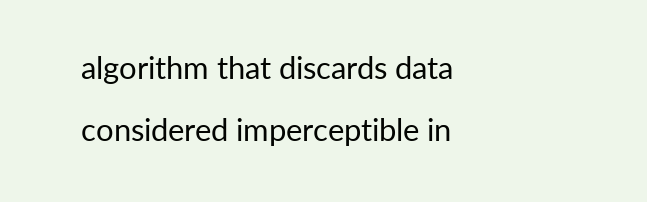algorithm that discards data considered imperceptible in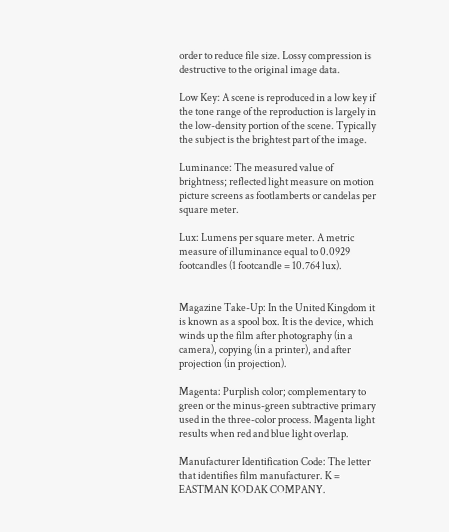order to reduce file size. Lossy compression is destructive to the original image data.

Low Key: A scene is reproduced in a low key if the tone range of the reproduction is largely in the low-density portion of the scene. Typically the subject is the brightest part of the image.

Luminance: The measured value of brightness; reflected light measure on motion picture screens as footlamberts or candelas per square meter.

Lux: Lumens per square meter. A metric measure of illuminance equal to 0.0929 footcandles (1 footcandle = 10.764 lux).


Magazine Take-Up: In the United Kingdom it is known as a spool box. It is the device, which winds up the film after photography (in a camera), copying (in a printer), and after projection (in projection).

Magenta: Purplish color; complementary to green or the minus-green subtractive primary used in the three-color process. Magenta light results when red and blue light overlap.

Manufacturer Identification Code: The letter that identifies film manufacturer. K = EASTMAN KODAK COMPANY.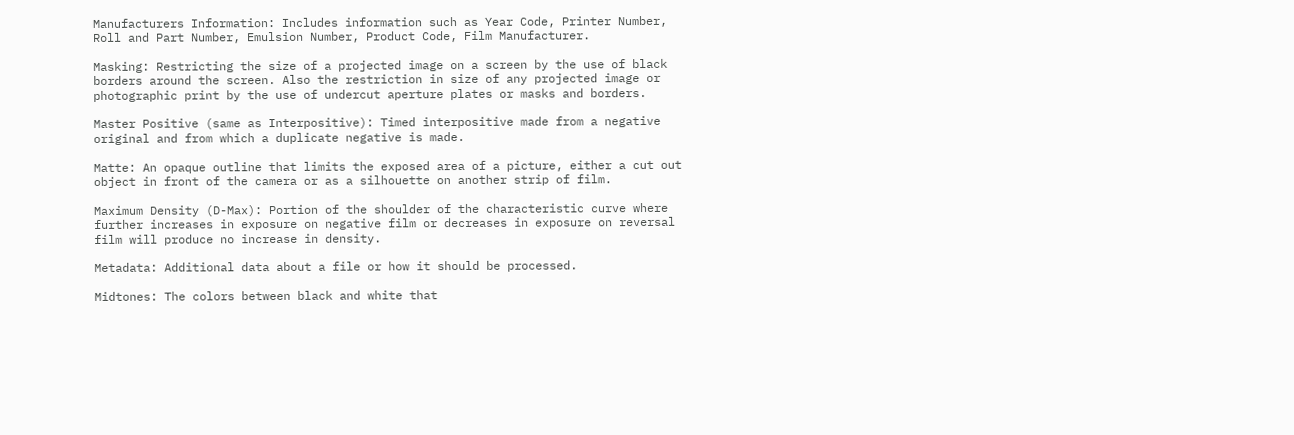Manufacturers Information: Includes information such as Year Code, Printer Number, Roll and Part Number, Emulsion Number, Product Code, Film Manufacturer.

Masking: Restricting the size of a projected image on a screen by the use of black borders around the screen. Also the restriction in size of any projected image or photographic print by the use of undercut aperture plates or masks and borders.

Master Positive (same as Interpositive): Timed interpositive made from a negative original and from which a duplicate negative is made.

Matte: An opaque outline that limits the exposed area of a picture, either a cut out object in front of the camera or as a silhouette on another strip of film.

Maximum Density (D-Max): Portion of the shoulder of the characteristic curve where further increases in exposure on negative film or decreases in exposure on reversal film will produce no increase in density.

Metadata: Additional data about a file or how it should be processed.

Midtones: The colors between black and white that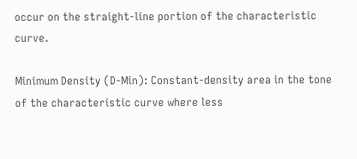occur on the straight-line portion of the characteristic curve.

Minimum Density (D-Min): Constant-density area in the tone of the characteristic curve where less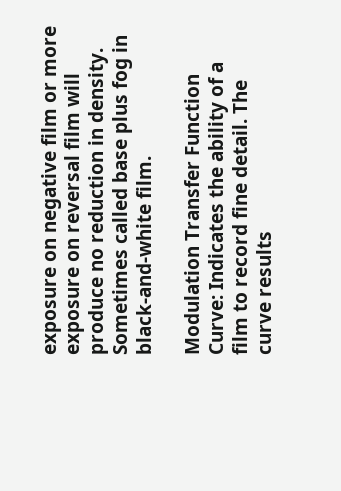exposure on negative film or more exposure on reversal film will produce no reduction in density. Sometimes called base plus fog in black-and-white film.

Modulation Transfer Function Curve: Indicates the ability of a film to record fine detail. The curve results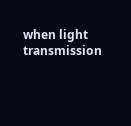when light transmission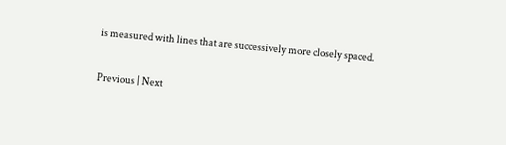is measured with lines that are successively more closely spaced.

Previous | Next